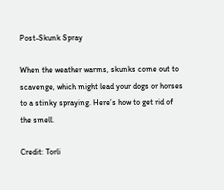Post-Skunk Spray

When the weather warms, skunks come out to scavenge, which might lead your dogs or horses to a stinky spraying. Here’s how to get rid of the smell.

Credit: Torli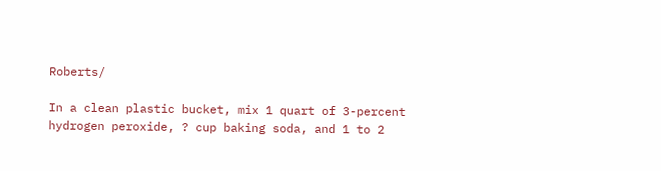Roberts/

In a clean plastic bucket, mix 1 quart of 3-percent hydrogen peroxide, ? cup baking soda, and 1 to 2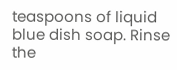teaspoons of liquid blue dish soap. Rinse the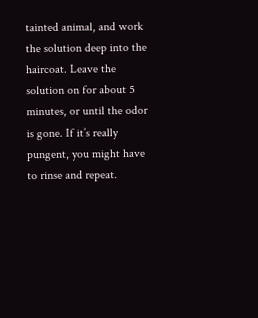tainted animal, and work the solution deep into the haircoat. Leave the solution on for about 5 minutes, or until the odor is gone. If it’s really pungent, you might have to rinse and repeat.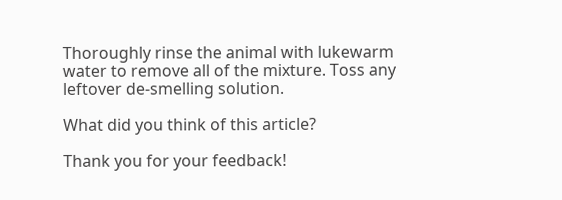Thoroughly rinse the animal with lukewarm water to remove all of the mixture. Toss any leftover de-smelling solution.

What did you think of this article?

Thank you for your feedback!